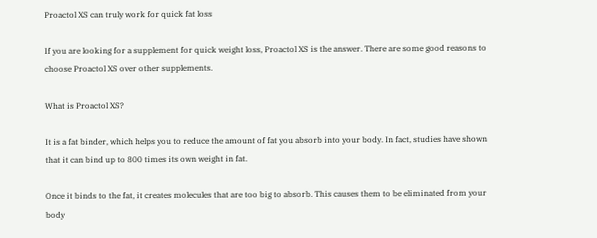Proactol XS can truly work for quick fat loss

If you are looking for a supplement for quick weight loss, Proactol XS is the answer. There are some good reasons to choose Proactol XS over other supplements.

What is Proactol XS?

It is a fat binder, which helps you to reduce the amount of fat you absorb into your body. In fact, studies have shown that it can bind up to 800 times its own weight in fat.

Once it binds to the fat, it creates molecules that are too big to absorb. This causes them to be eliminated from your body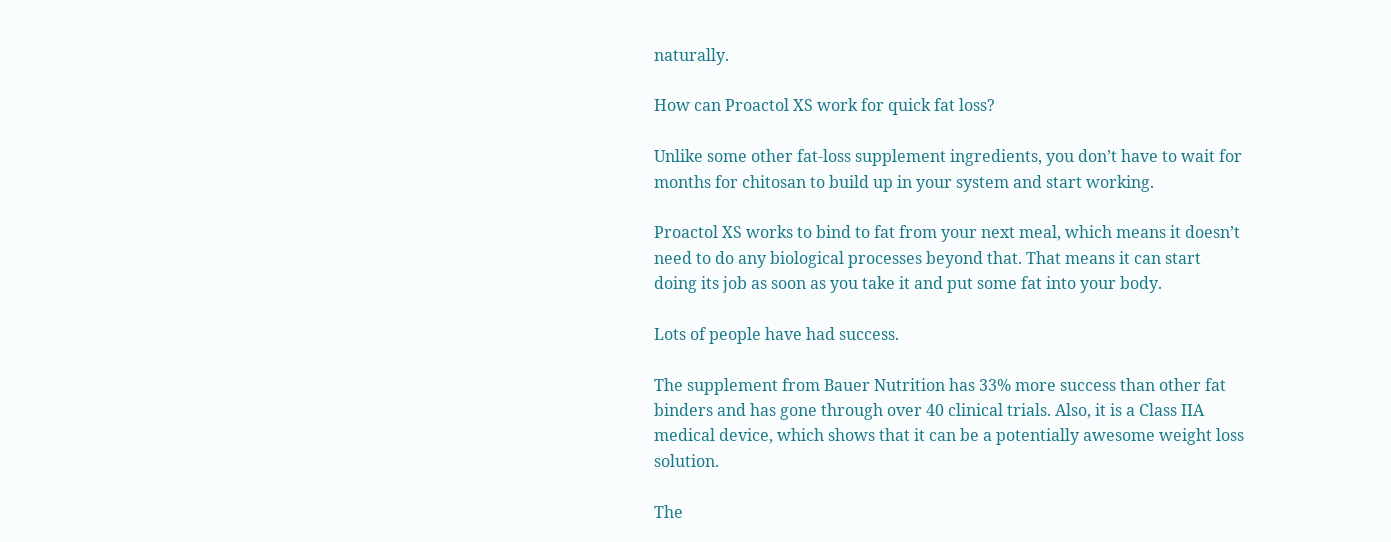naturally.

How can Proactol XS work for quick fat loss?

Unlike some other fat-loss supplement ingredients, you don’t have to wait for months for chitosan to build up in your system and start working.

Proactol XS works to bind to fat from your next meal, which means it doesn’t need to do any biological processes beyond that. That means it can start doing its job as soon as you take it and put some fat into your body.

Lots of people have had success.

The supplement from Bauer Nutrition has 33% more success than other fat binders and has gone through over 40 clinical trials. Also, it is a Class IIA medical device, which shows that it can be a potentially awesome weight loss solution.

The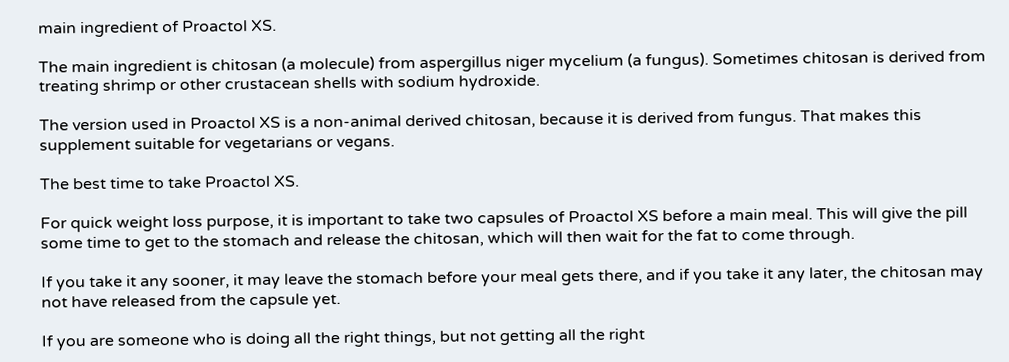main ingredient of Proactol XS.

The main ingredient is chitosan (a molecule) from aspergillus niger mycelium (a fungus). Sometimes chitosan is derived from treating shrimp or other crustacean shells with sodium hydroxide.

The version used in Proactol XS is a non-animal derived chitosan, because it is derived from fungus. That makes this supplement suitable for vegetarians or vegans.

The best time to take Proactol XS.

For quick weight loss purpose, it is important to take two capsules of Proactol XS before a main meal. This will give the pill some time to get to the stomach and release the chitosan, which will then wait for the fat to come through.

If you take it any sooner, it may leave the stomach before your meal gets there, and if you take it any later, the chitosan may not have released from the capsule yet.

If you are someone who is doing all the right things, but not getting all the right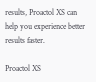results, Proactol XS can help you experience better results faster.

Proactol XS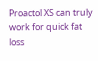Proactol XS can truly work for quick fat loss